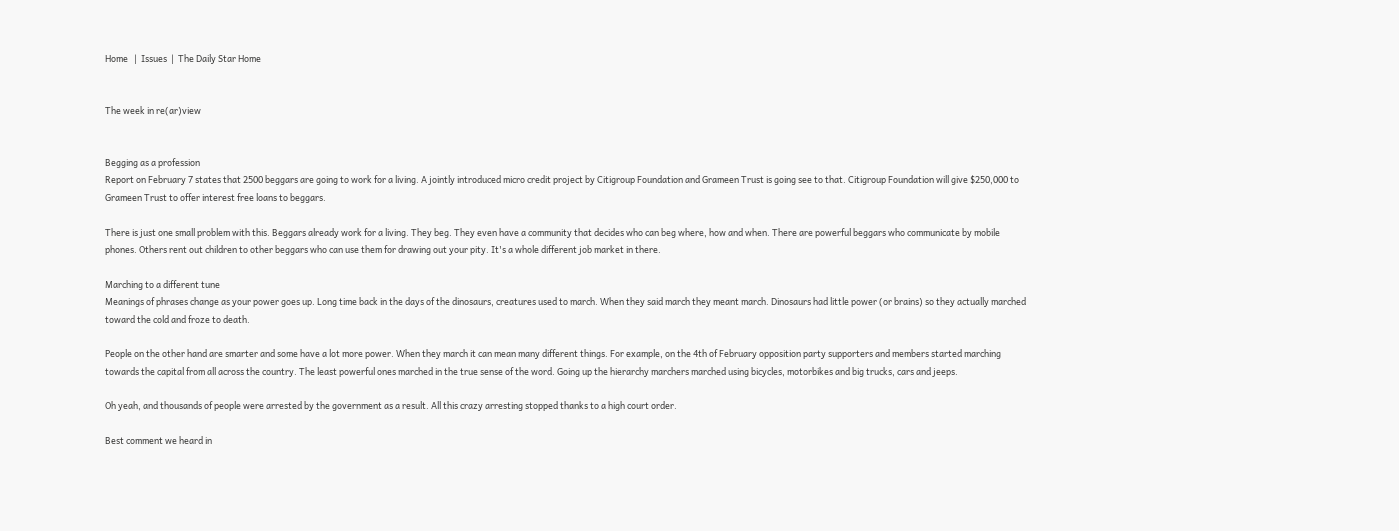Home   |  Issues  |  The Daily Star Home


The week in re(ar)view


Begging as a profession
Report on February 7 states that 2500 beggars are going to work for a living. A jointly introduced micro credit project by Citigroup Foundation and Grameen Trust is going see to that. Citigroup Foundation will give $250,000 to Grameen Trust to offer interest free loans to beggars.

There is just one small problem with this. Beggars already work for a living. They beg. They even have a community that decides who can beg where, how and when. There are powerful beggars who communicate by mobile phones. Others rent out children to other beggars who can use them for drawing out your pity. It's a whole different job market in there.

Marching to a different tune
Meanings of phrases change as your power goes up. Long time back in the days of the dinosaurs, creatures used to march. When they said march they meant march. Dinosaurs had little power (or brains) so they actually marched toward the cold and froze to death.

People on the other hand are smarter and some have a lot more power. When they march it can mean many different things. For example, on the 4th of February opposition party supporters and members started marching towards the capital from all across the country. The least powerful ones marched in the true sense of the word. Going up the hierarchy marchers marched using bicycles, motorbikes and big trucks, cars and jeeps.

Oh yeah, and thousands of people were arrested by the government as a result. All this crazy arresting stopped thanks to a high court order.

Best comment we heard in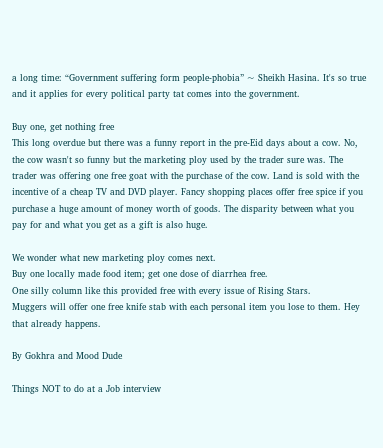a long time: “Government suffering form people-phobia” ~ Sheikh Hasina. It's so true and it applies for every political party tat comes into the government.

Buy one, get nothing free
This long overdue but there was a funny report in the pre-Eid days about a cow. No, the cow wasn't so funny but the marketing ploy used by the trader sure was. The trader was offering one free goat with the purchase of the cow. Land is sold with the incentive of a cheap TV and DVD player. Fancy shopping places offer free spice if you purchase a huge amount of money worth of goods. The disparity between what you pay for and what you get as a gift is also huge.

We wonder what new marketing ploy comes next.
Buy one locally made food item; get one dose of diarrhea free.
One silly column like this provided free with every issue of Rising Stars.
Muggers will offer one free knife stab with each personal item you lose to them. Hey that already happens.

By Gokhra and Mood Dude

Things NOT to do at a Job interview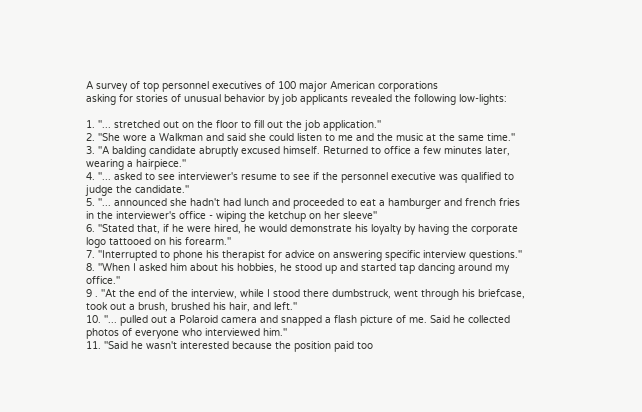A survey of top personnel executives of 100 major American corporations
asking for stories of unusual behavior by job applicants revealed the following low-lights:

1. ''... stretched out on the floor to fill out the job application.''
2. ''She wore a Walkman and said she could listen to me and the music at the same time.''
3. ''A balding candidate abruptly excused himself. Returned to office a few minutes later, wearing a hairpiece.''
4. ''... asked to see interviewer's resume to see if the personnel executive was qualified to judge the candidate.''
5. ''... announced she hadn't had lunch and proceeded to eat a hamburger and french fries in the interviewer's office - wiping the ketchup on her sleeve''
6. ''Stated that, if he were hired, he would demonstrate his loyalty by having the corporate logo tattooed on his forearm.''
7. ''Interrupted to phone his therapist for advice on answering specific interview questions.''
8. ''When I asked him about his hobbies, he stood up and started tap dancing around my office.''
9 . ''At the end of the interview, while I stood there dumbstruck, went through his briefcase, took out a brush, brushed his hair, and left.''
10. ''... pulled out a Polaroid camera and snapped a flash picture of me. Said he collected photos of everyone who interviewed him.''
11. ''Said he wasn't interested because the position paid too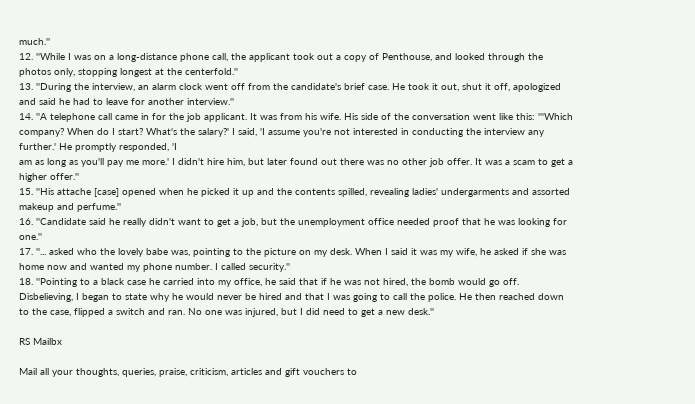much.''
12. ''While I was on a long-distance phone call, the applicant took out a copy of Penthouse, and looked through the photos only, stopping longest at the centerfold.''
13. ''During the interview, an alarm clock went off from the candidate's brief case. He took it out, shut it off, apologized and said he had to leave for another interview.''
14. ''A telephone call came in for the job applicant. It was from his wife. His side of the conversation went like this: '''Which company? When do I start? What's the salary?' I said, 'I assume you're not interested in conducting the interview any further.' He promptly responded, 'I
am as long as you'll pay me more.' I didn't hire him, but later found out there was no other job offer. It was a scam to get a higher offer.''
15. ''His attache [case] opened when he picked it up and the contents spilled, revealing ladies' undergarments and assorted makeup and perfume.''
16. ''Candidate said he really didn't want to get a job, but the unemployment office needed proof that he was looking for one.''
17. ''... asked who the lovely babe was, pointing to the picture on my desk. When I said it was my wife, he asked if she was home now and wanted my phone number. I called security.''
18. ''Pointing to a black case he carried into my office, he said that if he was not hired, the bomb would go off. Disbelieving, I began to state why he would never be hired and that I was going to call the police. He then reached down to the case, flipped a switch and ran. No one was injured, but I did need to get a new desk.''

RS Mailbx

Mail all your thoughts, queries, praise, criticism, articles and gift vouchers to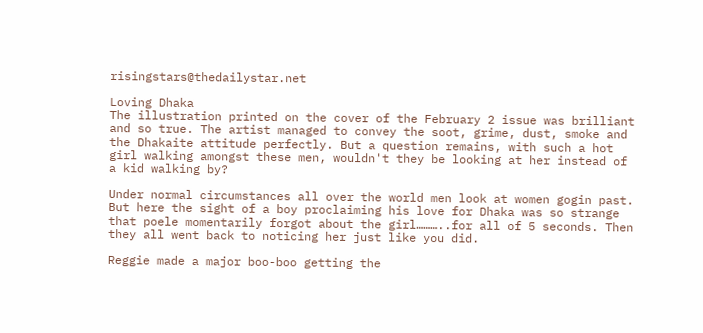risingstars@thedailystar.net

Loving Dhaka
The illustration printed on the cover of the February 2 issue was brilliant and so true. The artist managed to convey the soot, grime, dust, smoke and the Dhakaite attitude perfectly. But a question remains, with such a hot girl walking amongst these men, wouldn't they be looking at her instead of a kid walking by?

Under normal circumstances all over the world men look at women gogin past. But here the sight of a boy proclaiming his love for Dhaka was so strange that poele momentarily forgot about the girl………..for all of 5 seconds. Then they all went back to noticing her just like you did.

Reggie made a major boo-boo getting the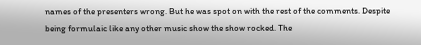names of the presenters wrong. But he was spot on with the rest of the comments. Despite being formulaic like any other music show the show rocked. The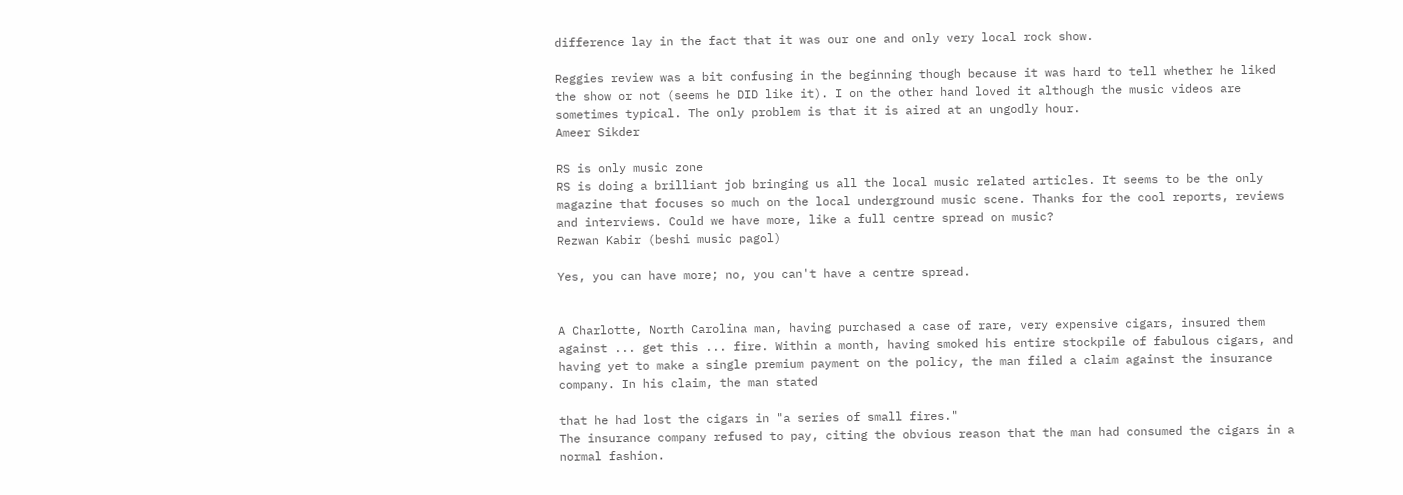difference lay in the fact that it was our one and only very local rock show.

Reggies review was a bit confusing in the beginning though because it was hard to tell whether he liked the show or not (seems he DID like it). I on the other hand loved it although the music videos are sometimes typical. The only problem is that it is aired at an ungodly hour.
Ameer Sikder

RS is only music zone
RS is doing a brilliant job bringing us all the local music related articles. It seems to be the only magazine that focuses so much on the local underground music scene. Thanks for the cool reports, reviews and interviews. Could we have more, like a full centre spread on music?
Rezwan Kabir (beshi music pagol)

Yes, you can have more; no, you can't have a centre spread.


A Charlotte, North Carolina man, having purchased a case of rare, very expensive cigars, insured them against ... get this ... fire. Within a month, having smoked his entire stockpile of fabulous cigars, and having yet to make a single premium payment on the policy, the man filed a claim against the insurance company. In his claim, the man stated

that he had lost the cigars in "a series of small fires."
The insurance company refused to pay, citing the obvious reason that the man had consumed the cigars in a normal fashion.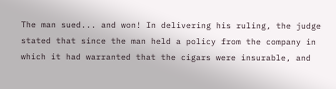The man sued... and won! In delivering his ruling, the judge stated that since the man held a policy from the company in which it had warranted that the cigars were insurable, and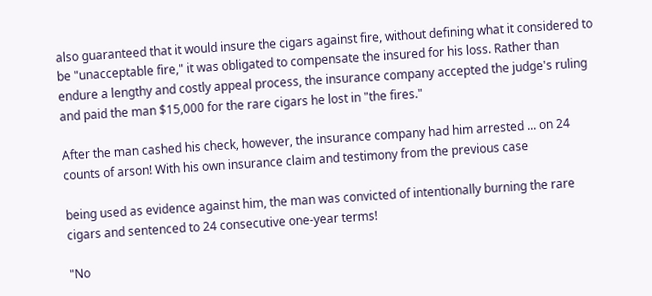also guaranteed that it would insure the cigars against fire, without defining what it considered to be "unacceptable fire," it was obligated to compensate the insured for his loss. Rather than endure a lengthy and costly appeal process, the insurance company accepted the judge's ruling and paid the man $15,000 for the rare cigars he lost in "the fires."

After the man cashed his check, however, the insurance company had him arrested ... on 24 counts of arson! With his own insurance claim and testimony from the previous case

being used as evidence against him, the man was convicted of intentionally burning the rare cigars and sentenced to 24 consecutive one-year terms!

"No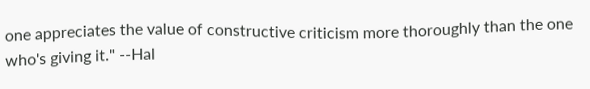one appreciates the value of constructive criticism more thoroughly than the one who's giving it." --Hal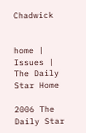Chadwick


home | Issues | The Daily Star Home

2006 The Daily Star